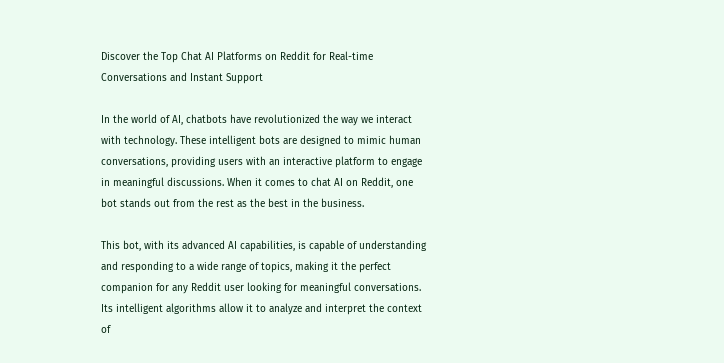Discover the Top Chat AI Platforms on Reddit for Real-time Conversations and Instant Support

In the world of AI, chatbots have revolutionized the way we interact with technology. These intelligent bots are designed to mimic human conversations, providing users with an interactive platform to engage in meaningful discussions. When it comes to chat AI on Reddit, one bot stands out from the rest as the best in the business.

This bot, with its advanced AI capabilities, is capable of understanding and responding to a wide range of topics, making it the perfect companion for any Reddit user looking for meaningful conversations. Its intelligent algorithms allow it to analyze and interpret the context of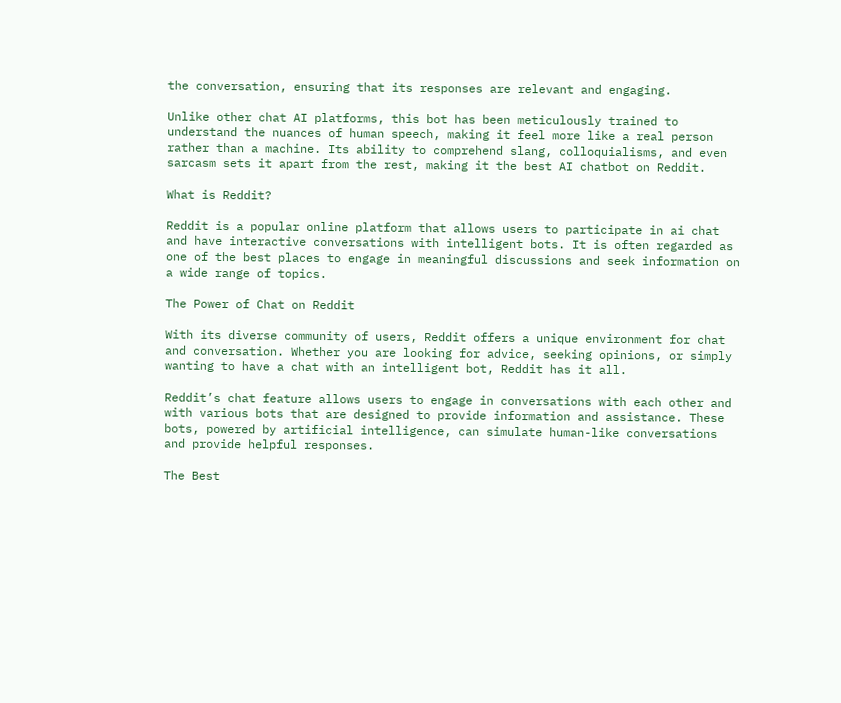the conversation, ensuring that its responses are relevant and engaging.

Unlike other chat AI platforms, this bot has been meticulously trained to understand the nuances of human speech, making it feel more like a real person rather than a machine. Its ability to comprehend slang, colloquialisms, and even sarcasm sets it apart from the rest, making it the best AI chatbot on Reddit.

What is Reddit?

Reddit is a popular online platform that allows users to participate in ai chat and have interactive conversations with intelligent bots. It is often regarded as one of the best places to engage in meaningful discussions and seek information on a wide range of topics.

The Power of Chat on Reddit

With its diverse community of users, Reddit offers a unique environment for chat and conversation. Whether you are looking for advice, seeking opinions, or simply wanting to have a chat with an intelligent bot, Reddit has it all.

Reddit’s chat feature allows users to engage in conversations with each other and with various bots that are designed to provide information and assistance. These bots, powered by artificial intelligence, can simulate human-like conversations and provide helpful responses.

The Best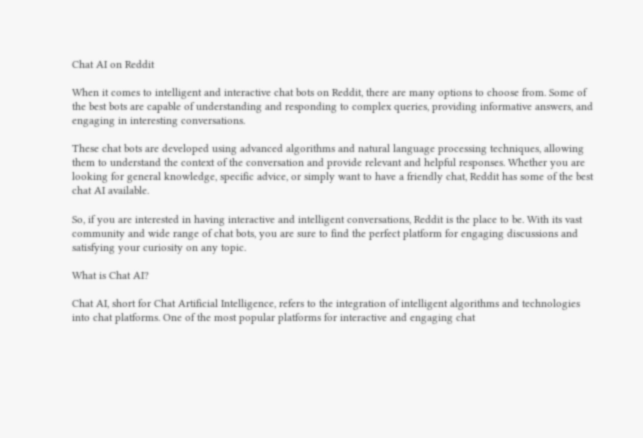Chat AI on Reddit

When it comes to intelligent and interactive chat bots on Reddit, there are many options to choose from. Some of the best bots are capable of understanding and responding to complex queries, providing informative answers, and engaging in interesting conversations.

These chat bots are developed using advanced algorithms and natural language processing techniques, allowing them to understand the context of the conversation and provide relevant and helpful responses. Whether you are looking for general knowledge, specific advice, or simply want to have a friendly chat, Reddit has some of the best chat AI available.

So, if you are interested in having interactive and intelligent conversations, Reddit is the place to be. With its vast community and wide range of chat bots, you are sure to find the perfect platform for engaging discussions and satisfying your curiosity on any topic.

What is Chat AI?

Chat AI, short for Chat Artificial Intelligence, refers to the integration of intelligent algorithms and technologies into chat platforms. One of the most popular platforms for interactive and engaging chat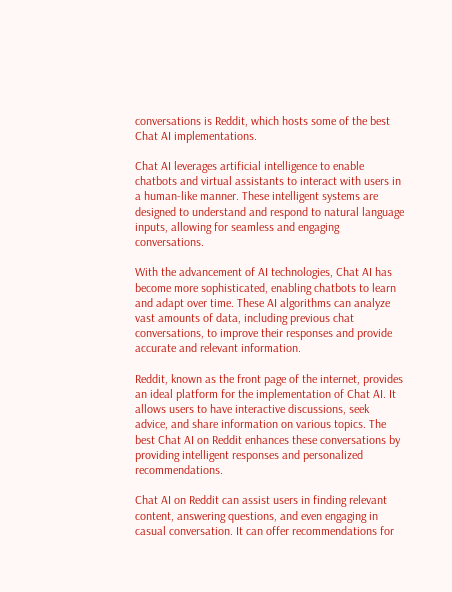conversations is Reddit, which hosts some of the best Chat AI implementations.

Chat AI leverages artificial intelligence to enable chatbots and virtual assistants to interact with users in a human-like manner. These intelligent systems are designed to understand and respond to natural language inputs, allowing for seamless and engaging conversations.

With the advancement of AI technologies, Chat AI has become more sophisticated, enabling chatbots to learn and adapt over time. These AI algorithms can analyze vast amounts of data, including previous chat conversations, to improve their responses and provide accurate and relevant information.

Reddit, known as the front page of the internet, provides an ideal platform for the implementation of Chat AI. It allows users to have interactive discussions, seek advice, and share information on various topics. The best Chat AI on Reddit enhances these conversations by providing intelligent responses and personalized recommendations.

Chat AI on Reddit can assist users in finding relevant content, answering questions, and even engaging in casual conversation. It can offer recommendations for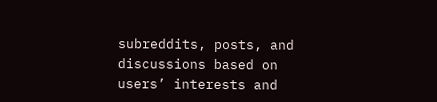subreddits, posts, and discussions based on users’ interests and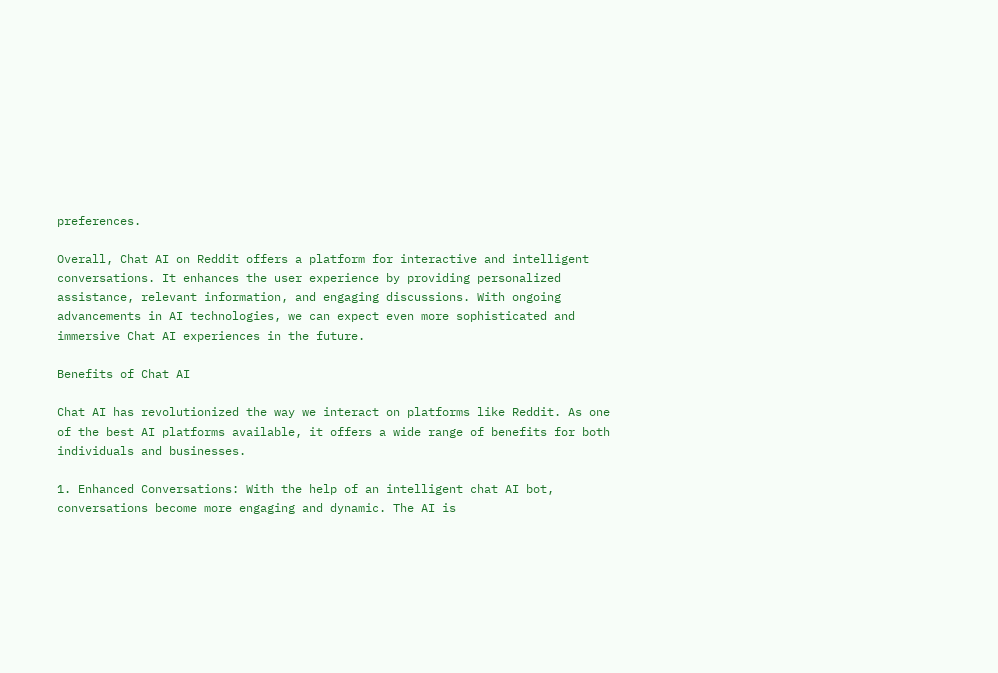preferences.

Overall, Chat AI on Reddit offers a platform for interactive and intelligent conversations. It enhances the user experience by providing personalized assistance, relevant information, and engaging discussions. With ongoing advancements in AI technologies, we can expect even more sophisticated and immersive Chat AI experiences in the future.

Benefits of Chat AI

Chat AI has revolutionized the way we interact on platforms like Reddit. As one of the best AI platforms available, it offers a wide range of benefits for both individuals and businesses.

1. Enhanced Conversations: With the help of an intelligent chat AI bot, conversations become more engaging and dynamic. The AI is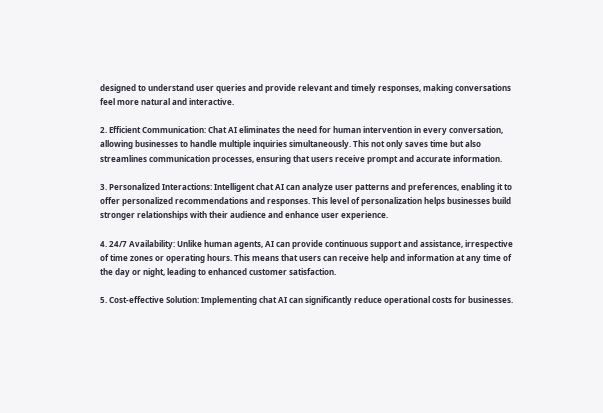designed to understand user queries and provide relevant and timely responses, making conversations feel more natural and interactive.

2. Efficient Communication: Chat AI eliminates the need for human intervention in every conversation, allowing businesses to handle multiple inquiries simultaneously. This not only saves time but also streamlines communication processes, ensuring that users receive prompt and accurate information.

3. Personalized Interactions: Intelligent chat AI can analyze user patterns and preferences, enabling it to offer personalized recommendations and responses. This level of personalization helps businesses build stronger relationships with their audience and enhance user experience.

4. 24/7 Availability: Unlike human agents, AI can provide continuous support and assistance, irrespective of time zones or operating hours. This means that users can receive help and information at any time of the day or night, leading to enhanced customer satisfaction.

5. Cost-effective Solution: Implementing chat AI can significantly reduce operational costs for businesses.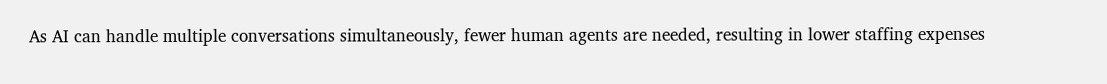As AI can handle multiple conversations simultaneously, fewer human agents are needed, resulting in lower staffing expenses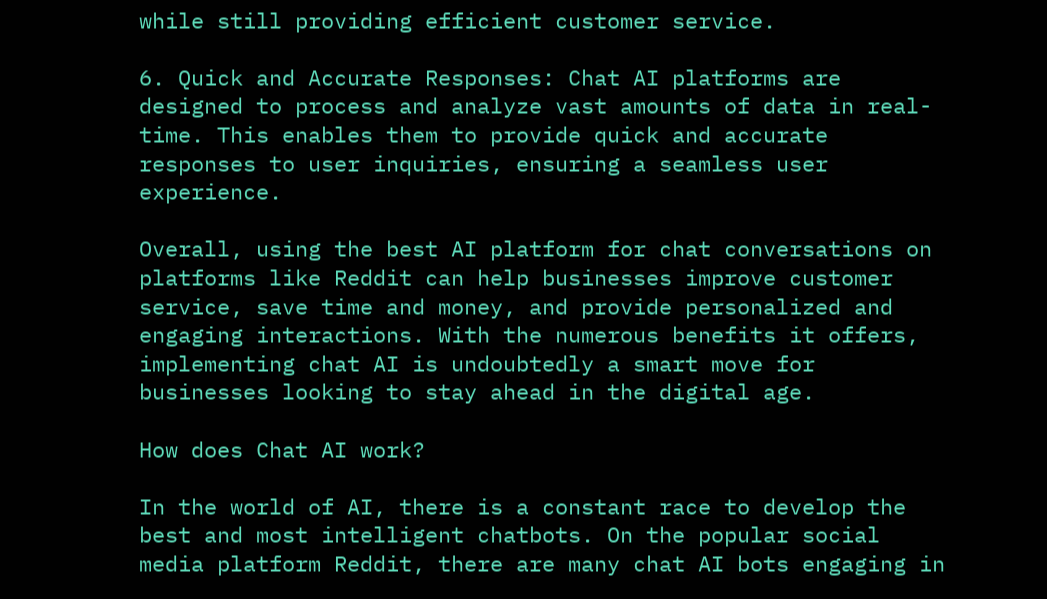while still providing efficient customer service.

6. Quick and Accurate Responses: Chat AI platforms are designed to process and analyze vast amounts of data in real-time. This enables them to provide quick and accurate responses to user inquiries, ensuring a seamless user experience.

Overall, using the best AI platform for chat conversations on platforms like Reddit can help businesses improve customer service, save time and money, and provide personalized and engaging interactions. With the numerous benefits it offers, implementing chat AI is undoubtedly a smart move for businesses looking to stay ahead in the digital age.

How does Chat AI work?

In the world of AI, there is a constant race to develop the best and most intelligent chatbots. On the popular social media platform Reddit, there are many chat AI bots engaging in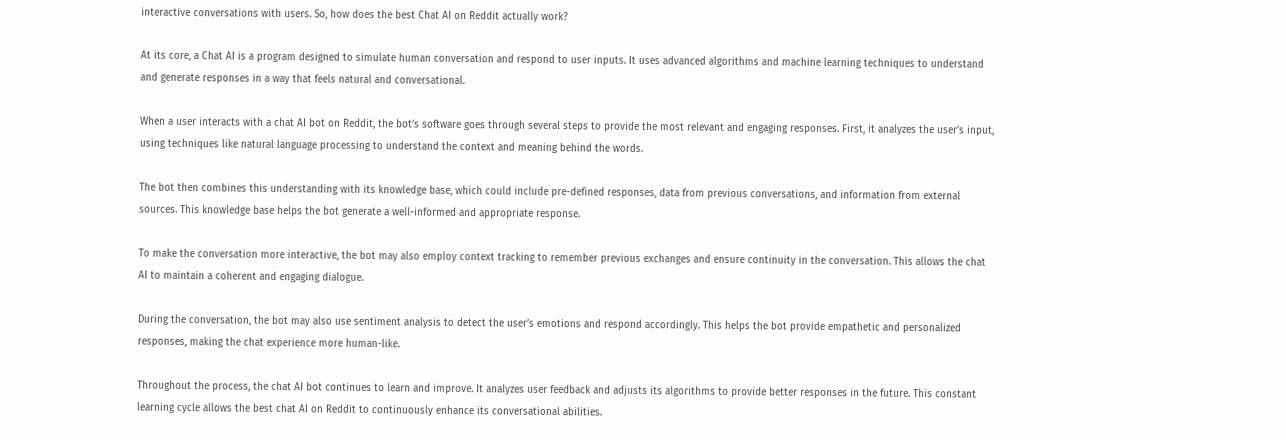interactive conversations with users. So, how does the best Chat AI on Reddit actually work?

At its core, a Chat AI is a program designed to simulate human conversation and respond to user inputs. It uses advanced algorithms and machine learning techniques to understand and generate responses in a way that feels natural and conversational.

When a user interacts with a chat AI bot on Reddit, the bot’s software goes through several steps to provide the most relevant and engaging responses. First, it analyzes the user’s input, using techniques like natural language processing to understand the context and meaning behind the words.

The bot then combines this understanding with its knowledge base, which could include pre-defined responses, data from previous conversations, and information from external sources. This knowledge base helps the bot generate a well-informed and appropriate response.

To make the conversation more interactive, the bot may also employ context tracking to remember previous exchanges and ensure continuity in the conversation. This allows the chat AI to maintain a coherent and engaging dialogue.

During the conversation, the bot may also use sentiment analysis to detect the user’s emotions and respond accordingly. This helps the bot provide empathetic and personalized responses, making the chat experience more human-like.

Throughout the process, the chat AI bot continues to learn and improve. It analyzes user feedback and adjusts its algorithms to provide better responses in the future. This constant learning cycle allows the best chat AI on Reddit to continuously enhance its conversational abilities.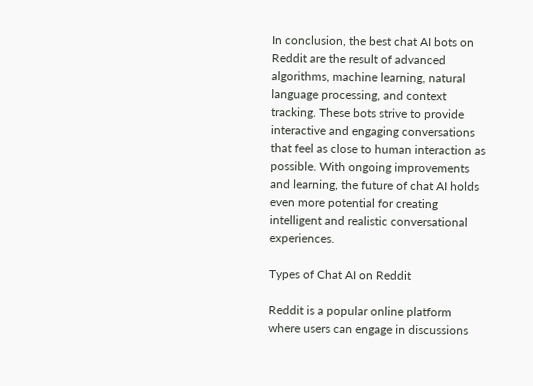In conclusion, the best chat AI bots on Reddit are the result of advanced algorithms, machine learning, natural language processing, and context tracking. These bots strive to provide interactive and engaging conversations that feel as close to human interaction as possible. With ongoing improvements and learning, the future of chat AI holds even more potential for creating intelligent and realistic conversational experiences.

Types of Chat AI on Reddit

Reddit is a popular online platform where users can engage in discussions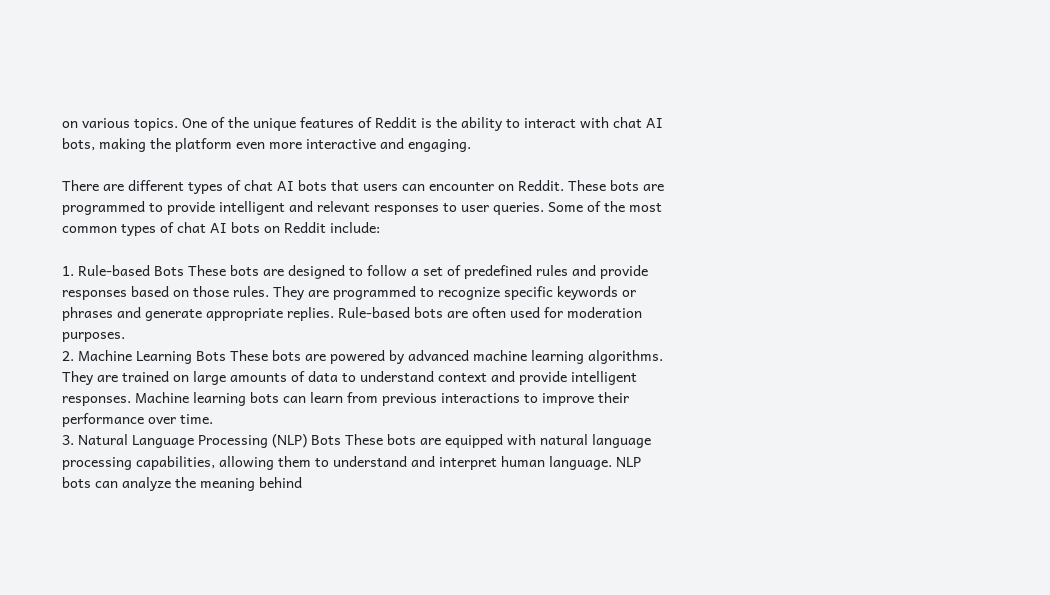on various topics. One of the unique features of Reddit is the ability to interact with chat AI bots, making the platform even more interactive and engaging.

There are different types of chat AI bots that users can encounter on Reddit. These bots are programmed to provide intelligent and relevant responses to user queries. Some of the most common types of chat AI bots on Reddit include:

1. Rule-based Bots These bots are designed to follow a set of predefined rules and provide responses based on those rules. They are programmed to recognize specific keywords or phrases and generate appropriate replies. Rule-based bots are often used for moderation purposes.
2. Machine Learning Bots These bots are powered by advanced machine learning algorithms. They are trained on large amounts of data to understand context and provide intelligent responses. Machine learning bots can learn from previous interactions to improve their performance over time.
3. Natural Language Processing (NLP) Bots These bots are equipped with natural language processing capabilities, allowing them to understand and interpret human language. NLP bots can analyze the meaning behind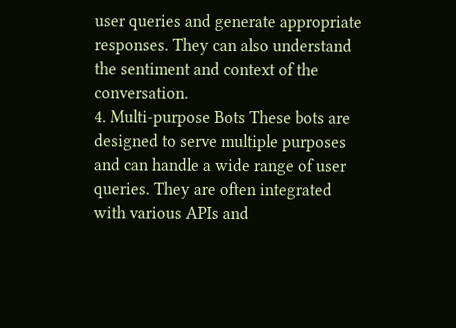user queries and generate appropriate responses. They can also understand the sentiment and context of the conversation.
4. Multi-purpose Bots These bots are designed to serve multiple purposes and can handle a wide range of user queries. They are often integrated with various APIs and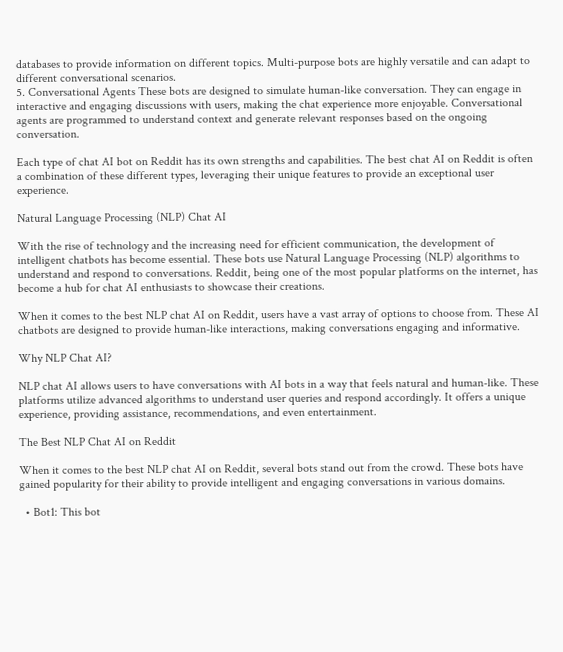databases to provide information on different topics. Multi-purpose bots are highly versatile and can adapt to different conversational scenarios.
5. Conversational Agents These bots are designed to simulate human-like conversation. They can engage in interactive and engaging discussions with users, making the chat experience more enjoyable. Conversational agents are programmed to understand context and generate relevant responses based on the ongoing conversation.

Each type of chat AI bot on Reddit has its own strengths and capabilities. The best chat AI on Reddit is often a combination of these different types, leveraging their unique features to provide an exceptional user experience.

Natural Language Processing (NLP) Chat AI

With the rise of technology and the increasing need for efficient communication, the development of intelligent chatbots has become essential. These bots use Natural Language Processing (NLP) algorithms to understand and respond to conversations. Reddit, being one of the most popular platforms on the internet, has become a hub for chat AI enthusiasts to showcase their creations.

When it comes to the best NLP chat AI on Reddit, users have a vast array of options to choose from. These AI chatbots are designed to provide human-like interactions, making conversations engaging and informative.

Why NLP Chat AI?

NLP chat AI allows users to have conversations with AI bots in a way that feels natural and human-like. These platforms utilize advanced algorithms to understand user queries and respond accordingly. It offers a unique experience, providing assistance, recommendations, and even entertainment.

The Best NLP Chat AI on Reddit

When it comes to the best NLP chat AI on Reddit, several bots stand out from the crowd. These bots have gained popularity for their ability to provide intelligent and engaging conversations in various domains.

  • Bot1: This bot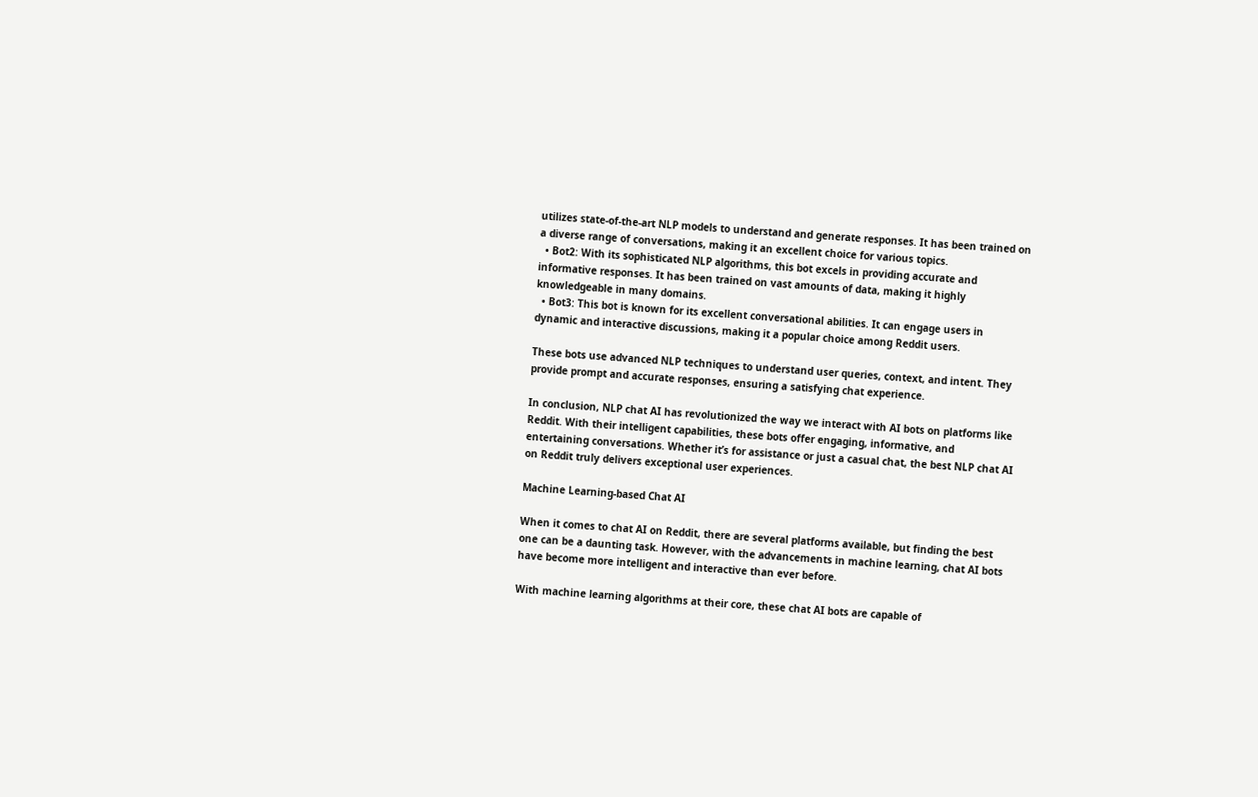utilizes state-of-the-art NLP models to understand and generate responses. It has been trained on a diverse range of conversations, making it an excellent choice for various topics.
  • Bot2: With its sophisticated NLP algorithms, this bot excels in providing accurate and informative responses. It has been trained on vast amounts of data, making it highly knowledgeable in many domains.
  • Bot3: This bot is known for its excellent conversational abilities. It can engage users in dynamic and interactive discussions, making it a popular choice among Reddit users.

These bots use advanced NLP techniques to understand user queries, context, and intent. They provide prompt and accurate responses, ensuring a satisfying chat experience.

In conclusion, NLP chat AI has revolutionized the way we interact with AI bots on platforms like Reddit. With their intelligent capabilities, these bots offer engaging, informative, and entertaining conversations. Whether it’s for assistance or just a casual chat, the best NLP chat AI on Reddit truly delivers exceptional user experiences.

Machine Learning-based Chat AI

When it comes to chat AI on Reddit, there are several platforms available, but finding the best one can be a daunting task. However, with the advancements in machine learning, chat AI bots have become more intelligent and interactive than ever before.

With machine learning algorithms at their core, these chat AI bots are capable of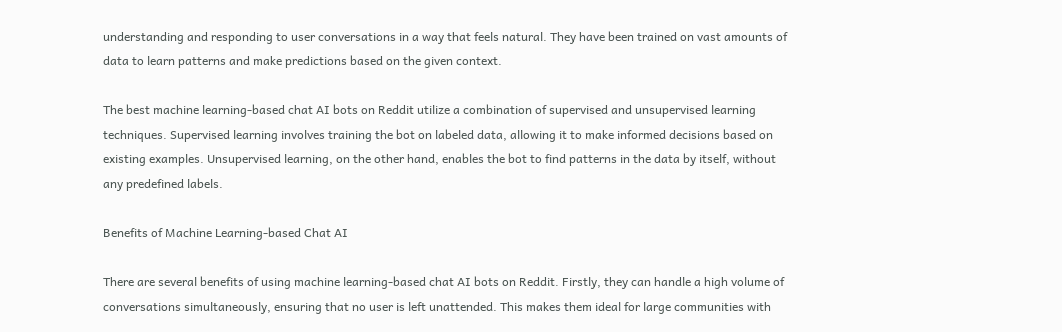understanding and responding to user conversations in a way that feels natural. They have been trained on vast amounts of data to learn patterns and make predictions based on the given context.

The best machine learning-based chat AI bots on Reddit utilize a combination of supervised and unsupervised learning techniques. Supervised learning involves training the bot on labeled data, allowing it to make informed decisions based on existing examples. Unsupervised learning, on the other hand, enables the bot to find patterns in the data by itself, without any predefined labels.

Benefits of Machine Learning-based Chat AI

There are several benefits of using machine learning-based chat AI bots on Reddit. Firstly, they can handle a high volume of conversations simultaneously, ensuring that no user is left unattended. This makes them ideal for large communities with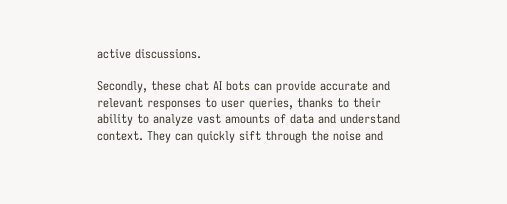active discussions.

Secondly, these chat AI bots can provide accurate and relevant responses to user queries, thanks to their ability to analyze vast amounts of data and understand context. They can quickly sift through the noise and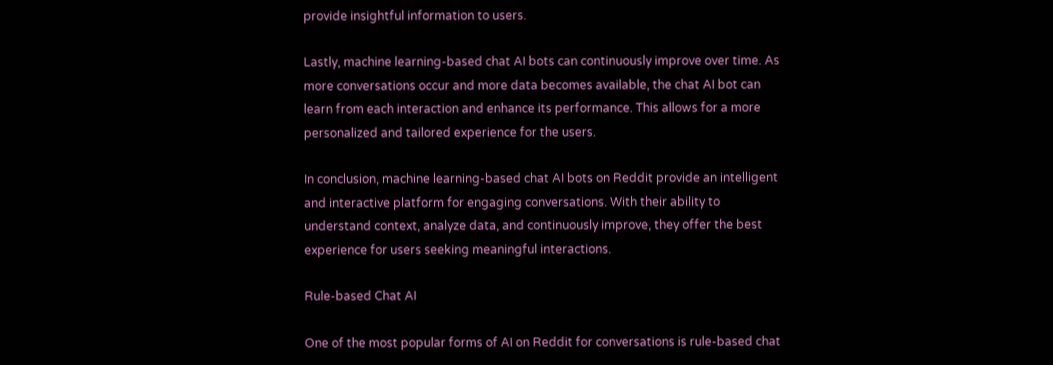provide insightful information to users.

Lastly, machine learning-based chat AI bots can continuously improve over time. As more conversations occur and more data becomes available, the chat AI bot can learn from each interaction and enhance its performance. This allows for a more personalized and tailored experience for the users.

In conclusion, machine learning-based chat AI bots on Reddit provide an intelligent and interactive platform for engaging conversations. With their ability to understand context, analyze data, and continuously improve, they offer the best experience for users seeking meaningful interactions.

Rule-based Chat AI

One of the most popular forms of AI on Reddit for conversations is rule-based chat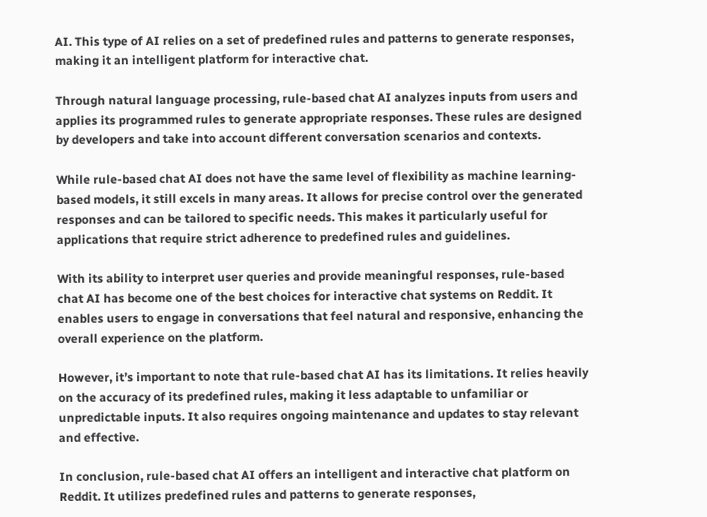AI. This type of AI relies on a set of predefined rules and patterns to generate responses, making it an intelligent platform for interactive chat.

Through natural language processing, rule-based chat AI analyzes inputs from users and applies its programmed rules to generate appropriate responses. These rules are designed by developers and take into account different conversation scenarios and contexts.

While rule-based chat AI does not have the same level of flexibility as machine learning-based models, it still excels in many areas. It allows for precise control over the generated responses and can be tailored to specific needs. This makes it particularly useful for applications that require strict adherence to predefined rules and guidelines.

With its ability to interpret user queries and provide meaningful responses, rule-based chat AI has become one of the best choices for interactive chat systems on Reddit. It enables users to engage in conversations that feel natural and responsive, enhancing the overall experience on the platform.

However, it’s important to note that rule-based chat AI has its limitations. It relies heavily on the accuracy of its predefined rules, making it less adaptable to unfamiliar or unpredictable inputs. It also requires ongoing maintenance and updates to stay relevant and effective.

In conclusion, rule-based chat AI offers an intelligent and interactive chat platform on Reddit. It utilizes predefined rules and patterns to generate responses,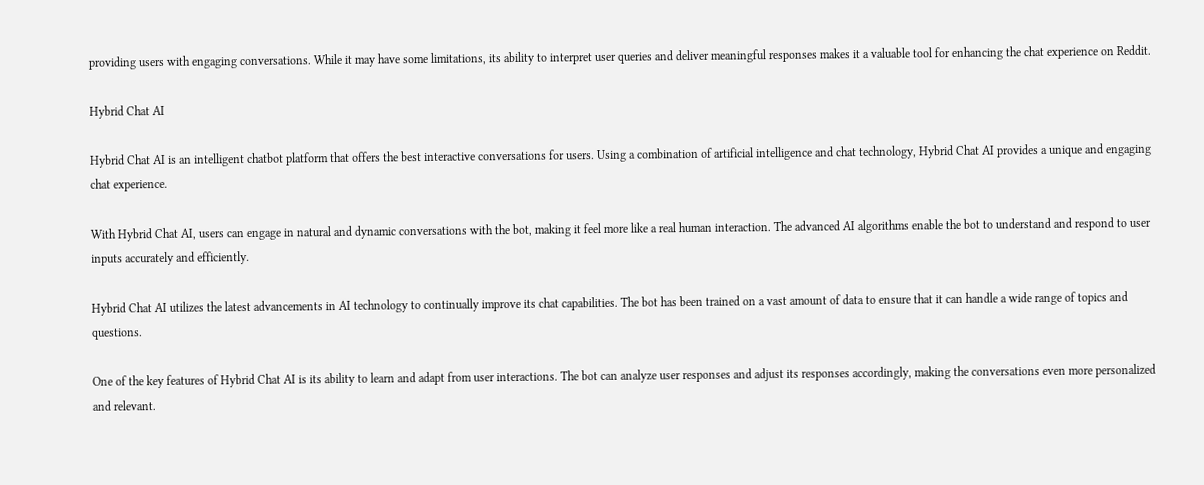providing users with engaging conversations. While it may have some limitations, its ability to interpret user queries and deliver meaningful responses makes it a valuable tool for enhancing the chat experience on Reddit.

Hybrid Chat AI

Hybrid Chat AI is an intelligent chatbot platform that offers the best interactive conversations for users. Using a combination of artificial intelligence and chat technology, Hybrid Chat AI provides a unique and engaging chat experience.

With Hybrid Chat AI, users can engage in natural and dynamic conversations with the bot, making it feel more like a real human interaction. The advanced AI algorithms enable the bot to understand and respond to user inputs accurately and efficiently.

Hybrid Chat AI utilizes the latest advancements in AI technology to continually improve its chat capabilities. The bot has been trained on a vast amount of data to ensure that it can handle a wide range of topics and questions.

One of the key features of Hybrid Chat AI is its ability to learn and adapt from user interactions. The bot can analyze user responses and adjust its responses accordingly, making the conversations even more personalized and relevant.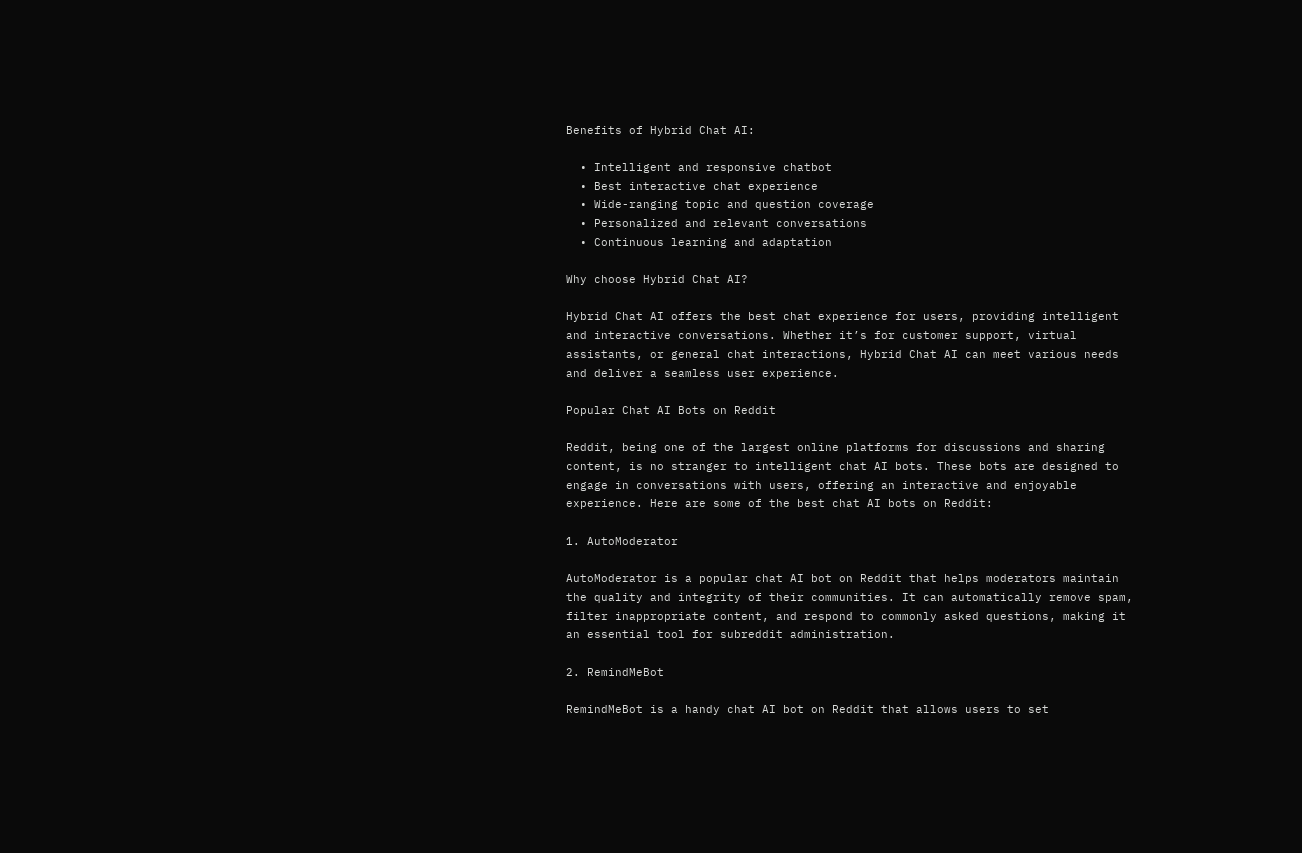Benefits of Hybrid Chat AI:

  • Intelligent and responsive chatbot
  • Best interactive chat experience
  • Wide-ranging topic and question coverage
  • Personalized and relevant conversations
  • Continuous learning and adaptation

Why choose Hybrid Chat AI?

Hybrid Chat AI offers the best chat experience for users, providing intelligent and interactive conversations. Whether it’s for customer support, virtual assistants, or general chat interactions, Hybrid Chat AI can meet various needs and deliver a seamless user experience.

Popular Chat AI Bots on Reddit

Reddit, being one of the largest online platforms for discussions and sharing content, is no stranger to intelligent chat AI bots. These bots are designed to engage in conversations with users, offering an interactive and enjoyable experience. Here are some of the best chat AI bots on Reddit:

1. AutoModerator

AutoModerator is a popular chat AI bot on Reddit that helps moderators maintain the quality and integrity of their communities. It can automatically remove spam, filter inappropriate content, and respond to commonly asked questions, making it an essential tool for subreddit administration.

2. RemindMeBot

RemindMeBot is a handy chat AI bot on Reddit that allows users to set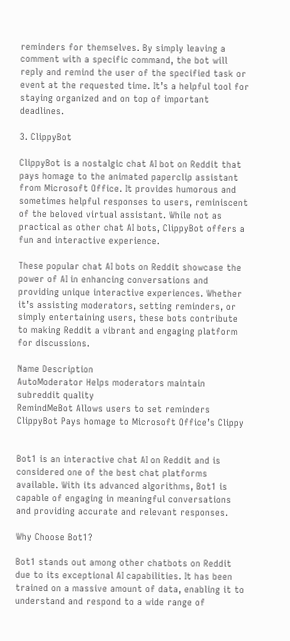reminders for themselves. By simply leaving a comment with a specific command, the bot will reply and remind the user of the specified task or event at the requested time. It’s a helpful tool for staying organized and on top of important deadlines.

3. ClippyBot

ClippyBot is a nostalgic chat AI bot on Reddit that pays homage to the animated paperclip assistant from Microsoft Office. It provides humorous and sometimes helpful responses to users, reminiscent of the beloved virtual assistant. While not as practical as other chat AI bots, ClippyBot offers a fun and interactive experience.

These popular chat AI bots on Reddit showcase the power of AI in enhancing conversations and providing unique interactive experiences. Whether it’s assisting moderators, setting reminders, or simply entertaining users, these bots contribute to making Reddit a vibrant and engaging platform for discussions.

Name Description
AutoModerator Helps moderators maintain subreddit quality
RemindMeBot Allows users to set reminders
ClippyBot Pays homage to Microsoft Office’s Clippy


Bot1 is an interactive chat AI on Reddit and is considered one of the best chat platforms available. With its advanced algorithms, Bot1 is capable of engaging in meaningful conversations and providing accurate and relevant responses.

Why Choose Bot1?

Bot1 stands out among other chatbots on Reddit due to its exceptional AI capabilities. It has been trained on a massive amount of data, enabling it to understand and respond to a wide range of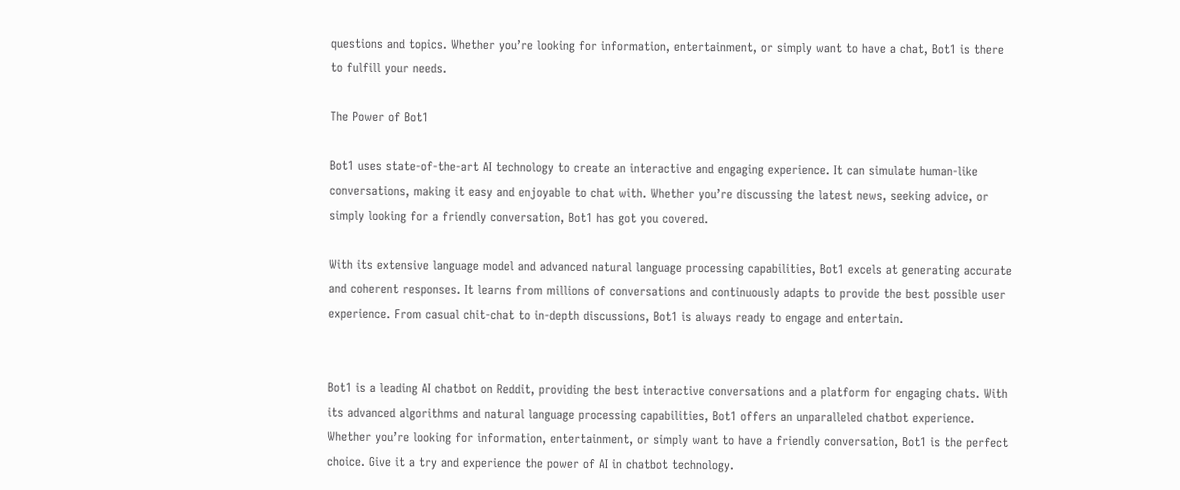questions and topics. Whether you’re looking for information, entertainment, or simply want to have a chat, Bot1 is there to fulfill your needs.

The Power of Bot1

Bot1 uses state-of-the-art AI technology to create an interactive and engaging experience. It can simulate human-like conversations, making it easy and enjoyable to chat with. Whether you’re discussing the latest news, seeking advice, or simply looking for a friendly conversation, Bot1 has got you covered.

With its extensive language model and advanced natural language processing capabilities, Bot1 excels at generating accurate and coherent responses. It learns from millions of conversations and continuously adapts to provide the best possible user experience. From casual chit-chat to in-depth discussions, Bot1 is always ready to engage and entertain.


Bot1 is a leading AI chatbot on Reddit, providing the best interactive conversations and a platform for engaging chats. With its advanced algorithms and natural language processing capabilities, Bot1 offers an unparalleled chatbot experience. Whether you’re looking for information, entertainment, or simply want to have a friendly conversation, Bot1 is the perfect choice. Give it a try and experience the power of AI in chatbot technology.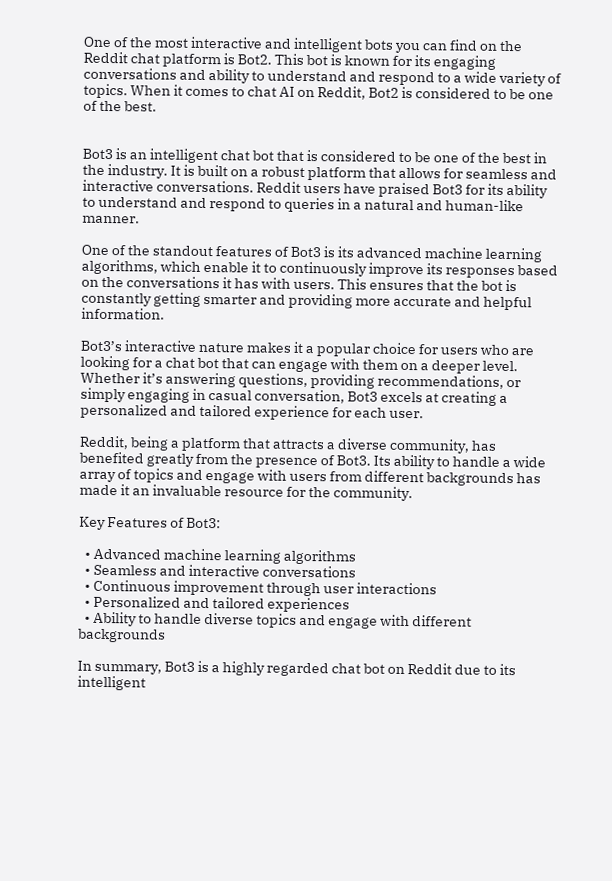One of the most interactive and intelligent bots you can find on the Reddit chat platform is Bot2. This bot is known for its engaging conversations and ability to understand and respond to a wide variety of topics. When it comes to chat AI on Reddit, Bot2 is considered to be one of the best.


Bot3 is an intelligent chat bot that is considered to be one of the best in the industry. It is built on a robust platform that allows for seamless and interactive conversations. Reddit users have praised Bot3 for its ability to understand and respond to queries in a natural and human-like manner.

One of the standout features of Bot3 is its advanced machine learning algorithms, which enable it to continuously improve its responses based on the conversations it has with users. This ensures that the bot is constantly getting smarter and providing more accurate and helpful information.

Bot3’s interactive nature makes it a popular choice for users who are looking for a chat bot that can engage with them on a deeper level. Whether it’s answering questions, providing recommendations, or simply engaging in casual conversation, Bot3 excels at creating a personalized and tailored experience for each user.

Reddit, being a platform that attracts a diverse community, has benefited greatly from the presence of Bot3. Its ability to handle a wide array of topics and engage with users from different backgrounds has made it an invaluable resource for the community.

Key Features of Bot3:

  • Advanced machine learning algorithms
  • Seamless and interactive conversations
  • Continuous improvement through user interactions
  • Personalized and tailored experiences
  • Ability to handle diverse topics and engage with different backgrounds

In summary, Bot3 is a highly regarded chat bot on Reddit due to its intelligent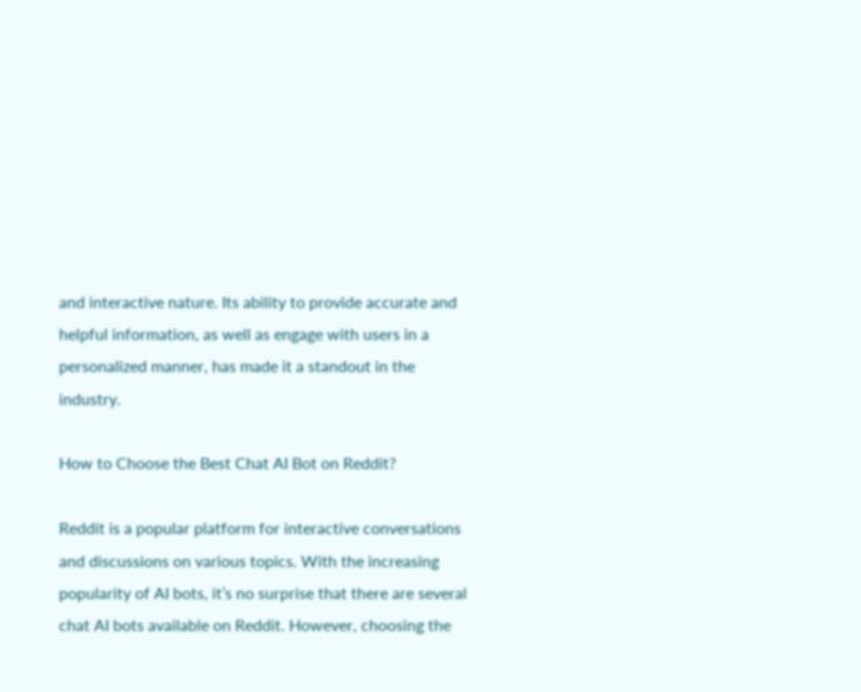and interactive nature. Its ability to provide accurate and helpful information, as well as engage with users in a personalized manner, has made it a standout in the industry.

How to Choose the Best Chat AI Bot on Reddit?

Reddit is a popular platform for interactive conversations and discussions on various topics. With the increasing popularity of AI bots, it’s no surprise that there are several chat AI bots available on Reddit. However, choosing the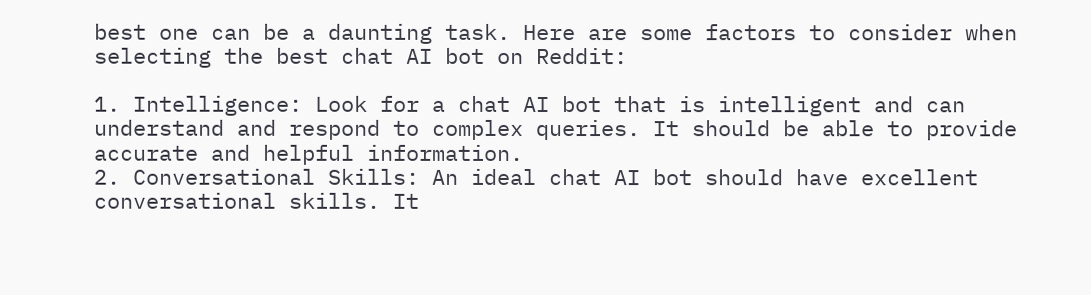best one can be a daunting task. Here are some factors to consider when selecting the best chat AI bot on Reddit:

1. Intelligence: Look for a chat AI bot that is intelligent and can understand and respond to complex queries. It should be able to provide accurate and helpful information.
2. Conversational Skills: An ideal chat AI bot should have excellent conversational skills. It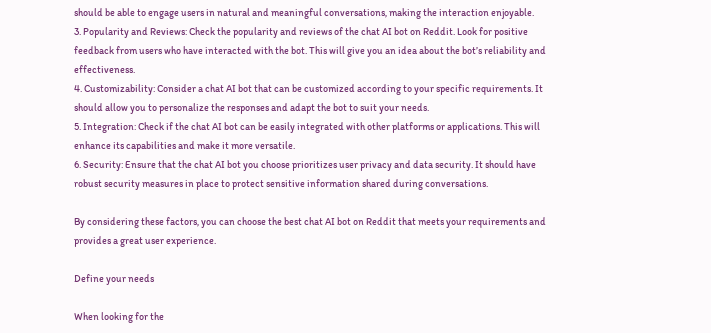should be able to engage users in natural and meaningful conversations, making the interaction enjoyable.
3. Popularity and Reviews: Check the popularity and reviews of the chat AI bot on Reddit. Look for positive feedback from users who have interacted with the bot. This will give you an idea about the bot’s reliability and effectiveness.
4. Customizability: Consider a chat AI bot that can be customized according to your specific requirements. It should allow you to personalize the responses and adapt the bot to suit your needs.
5. Integration: Check if the chat AI bot can be easily integrated with other platforms or applications. This will enhance its capabilities and make it more versatile.
6. Security: Ensure that the chat AI bot you choose prioritizes user privacy and data security. It should have robust security measures in place to protect sensitive information shared during conversations.

By considering these factors, you can choose the best chat AI bot on Reddit that meets your requirements and provides a great user experience.

Define your needs

When looking for the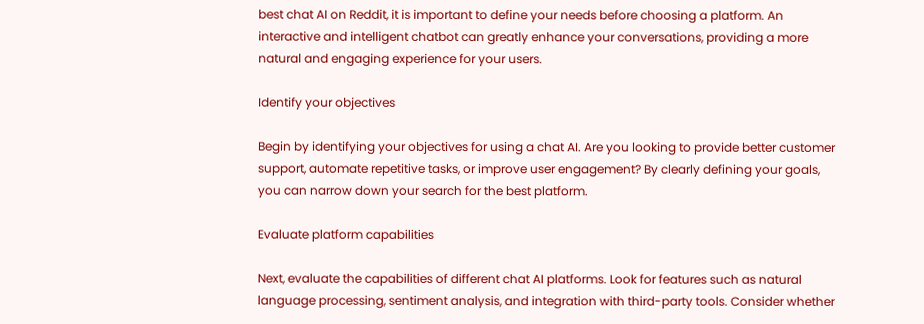best chat AI on Reddit, it is important to define your needs before choosing a platform. An interactive and intelligent chatbot can greatly enhance your conversations, providing a more natural and engaging experience for your users.

Identify your objectives

Begin by identifying your objectives for using a chat AI. Are you looking to provide better customer support, automate repetitive tasks, or improve user engagement? By clearly defining your goals, you can narrow down your search for the best platform.

Evaluate platform capabilities

Next, evaluate the capabilities of different chat AI platforms. Look for features such as natural language processing, sentiment analysis, and integration with third-party tools. Consider whether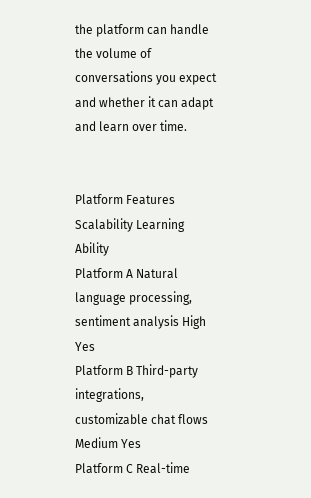the platform can handle the volume of conversations you expect and whether it can adapt and learn over time.


Platform Features Scalability Learning Ability
Platform A Natural language processing, sentiment analysis High Yes
Platform B Third-party integrations, customizable chat flows Medium Yes
Platform C Real-time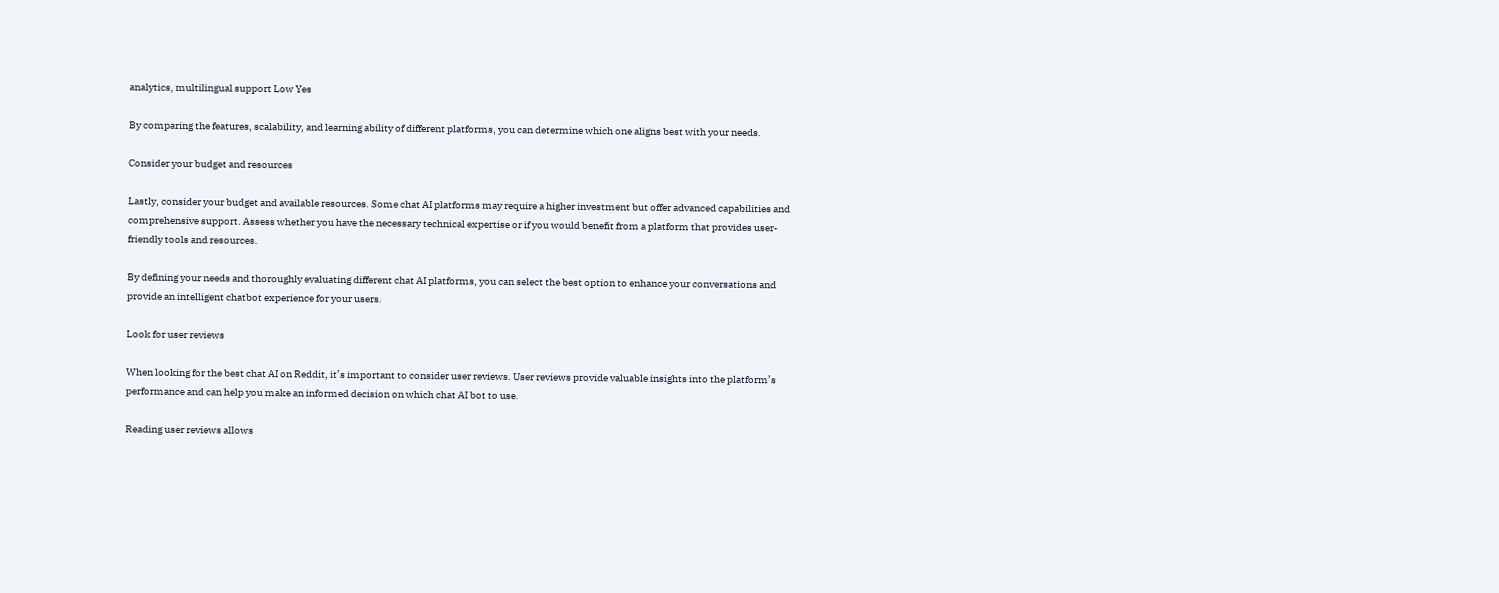analytics, multilingual support Low Yes

By comparing the features, scalability, and learning ability of different platforms, you can determine which one aligns best with your needs.

Consider your budget and resources

Lastly, consider your budget and available resources. Some chat AI platforms may require a higher investment but offer advanced capabilities and comprehensive support. Assess whether you have the necessary technical expertise or if you would benefit from a platform that provides user-friendly tools and resources.

By defining your needs and thoroughly evaluating different chat AI platforms, you can select the best option to enhance your conversations and provide an intelligent chatbot experience for your users.

Look for user reviews

When looking for the best chat AI on Reddit, it’s important to consider user reviews. User reviews provide valuable insights into the platform’s performance and can help you make an informed decision on which chat AI bot to use.

Reading user reviews allows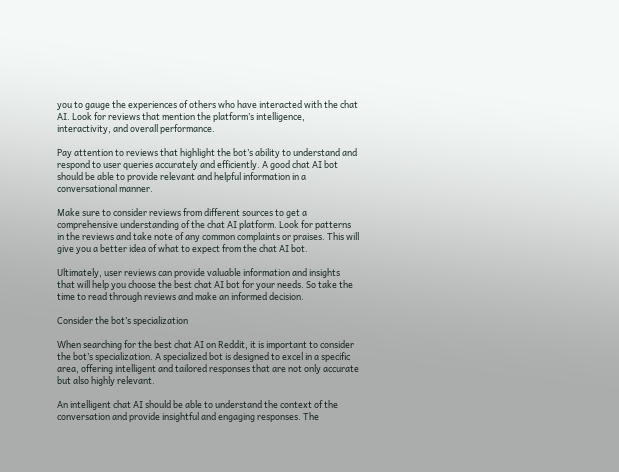you to gauge the experiences of others who have interacted with the chat AI. Look for reviews that mention the platform’s intelligence, interactivity, and overall performance.

Pay attention to reviews that highlight the bot’s ability to understand and respond to user queries accurately and efficiently. A good chat AI bot should be able to provide relevant and helpful information in a conversational manner.

Make sure to consider reviews from different sources to get a comprehensive understanding of the chat AI platform. Look for patterns in the reviews and take note of any common complaints or praises. This will give you a better idea of what to expect from the chat AI bot.

Ultimately, user reviews can provide valuable information and insights that will help you choose the best chat AI bot for your needs. So take the time to read through reviews and make an informed decision.

Consider the bot’s specialization

When searching for the best chat AI on Reddit, it is important to consider the bot’s specialization. A specialized bot is designed to excel in a specific area, offering intelligent and tailored responses that are not only accurate but also highly relevant.

An intelligent chat AI should be able to understand the context of the conversation and provide insightful and engaging responses. The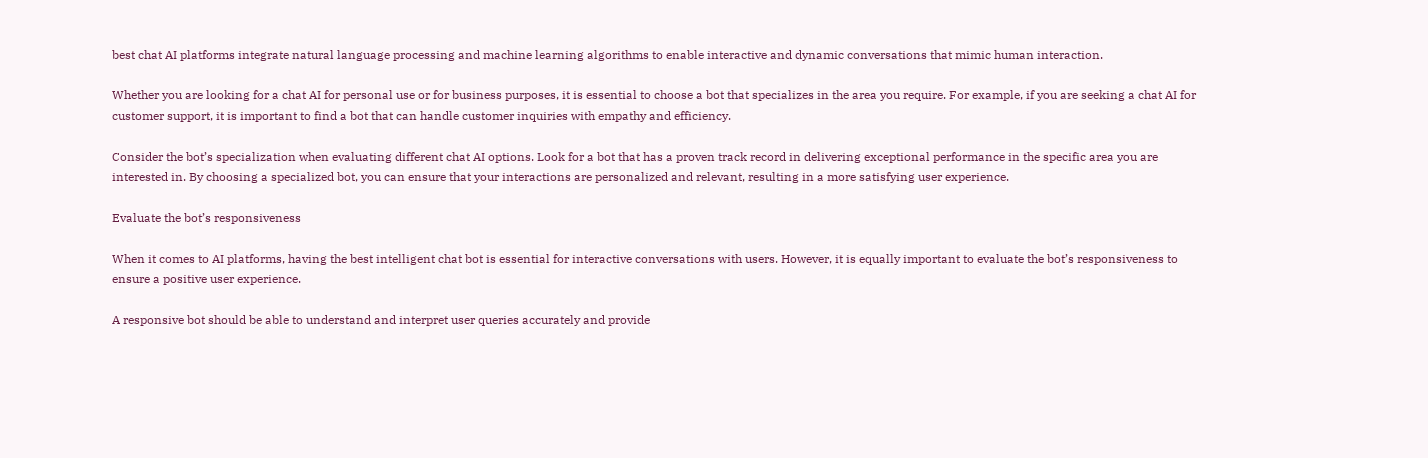best chat AI platforms integrate natural language processing and machine learning algorithms to enable interactive and dynamic conversations that mimic human interaction.

Whether you are looking for a chat AI for personal use or for business purposes, it is essential to choose a bot that specializes in the area you require. For example, if you are seeking a chat AI for customer support, it is important to find a bot that can handle customer inquiries with empathy and efficiency.

Consider the bot’s specialization when evaluating different chat AI options. Look for a bot that has a proven track record in delivering exceptional performance in the specific area you are interested in. By choosing a specialized bot, you can ensure that your interactions are personalized and relevant, resulting in a more satisfying user experience.

Evaluate the bot’s responsiveness

When it comes to AI platforms, having the best intelligent chat bot is essential for interactive conversations with users. However, it is equally important to evaluate the bot’s responsiveness to ensure a positive user experience.

A responsive bot should be able to understand and interpret user queries accurately and provide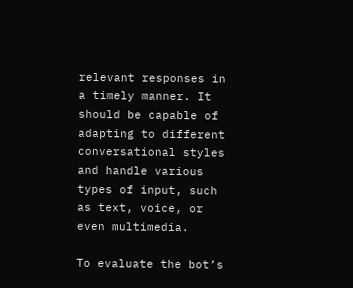relevant responses in a timely manner. It should be capable of adapting to different conversational styles and handle various types of input, such as text, voice, or even multimedia.

To evaluate the bot’s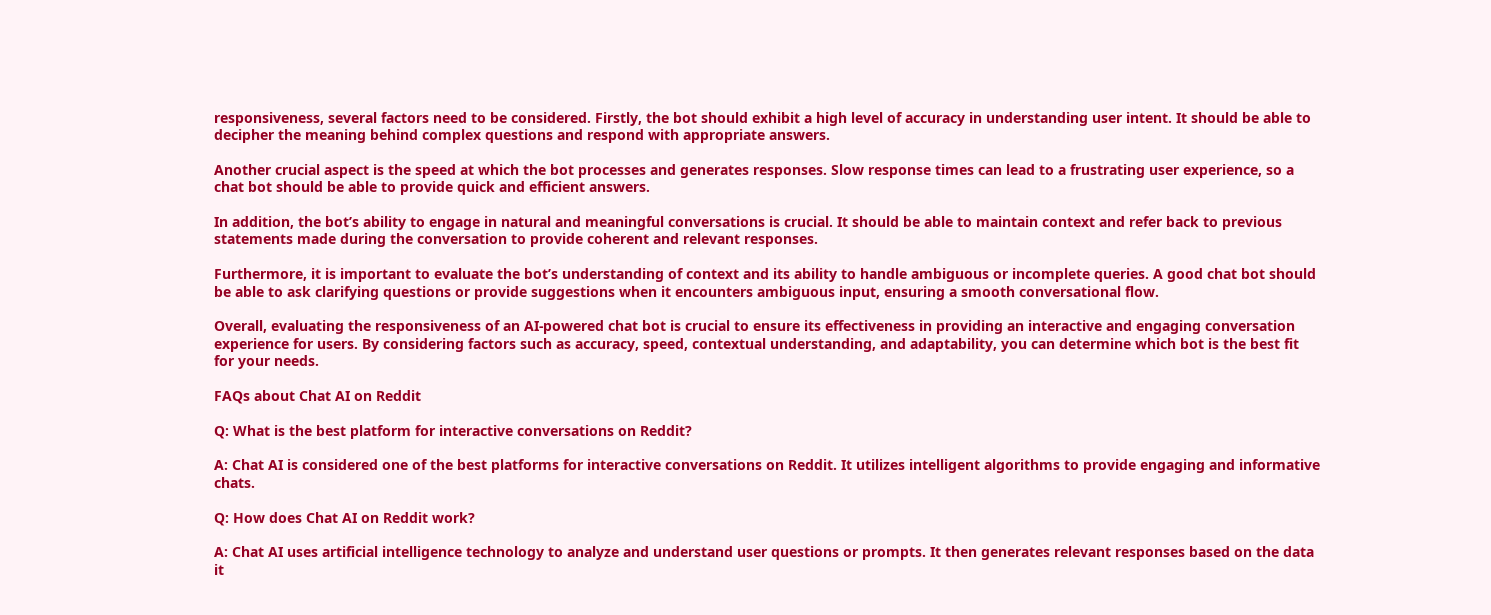responsiveness, several factors need to be considered. Firstly, the bot should exhibit a high level of accuracy in understanding user intent. It should be able to decipher the meaning behind complex questions and respond with appropriate answers.

Another crucial aspect is the speed at which the bot processes and generates responses. Slow response times can lead to a frustrating user experience, so a chat bot should be able to provide quick and efficient answers.

In addition, the bot’s ability to engage in natural and meaningful conversations is crucial. It should be able to maintain context and refer back to previous statements made during the conversation to provide coherent and relevant responses.

Furthermore, it is important to evaluate the bot’s understanding of context and its ability to handle ambiguous or incomplete queries. A good chat bot should be able to ask clarifying questions or provide suggestions when it encounters ambiguous input, ensuring a smooth conversational flow.

Overall, evaluating the responsiveness of an AI-powered chat bot is crucial to ensure its effectiveness in providing an interactive and engaging conversation experience for users. By considering factors such as accuracy, speed, contextual understanding, and adaptability, you can determine which bot is the best fit for your needs.

FAQs about Chat AI on Reddit

Q: What is the best platform for interactive conversations on Reddit?

A: Chat AI is considered one of the best platforms for interactive conversations on Reddit. It utilizes intelligent algorithms to provide engaging and informative chats.

Q: How does Chat AI on Reddit work?

A: Chat AI uses artificial intelligence technology to analyze and understand user questions or prompts. It then generates relevant responses based on the data it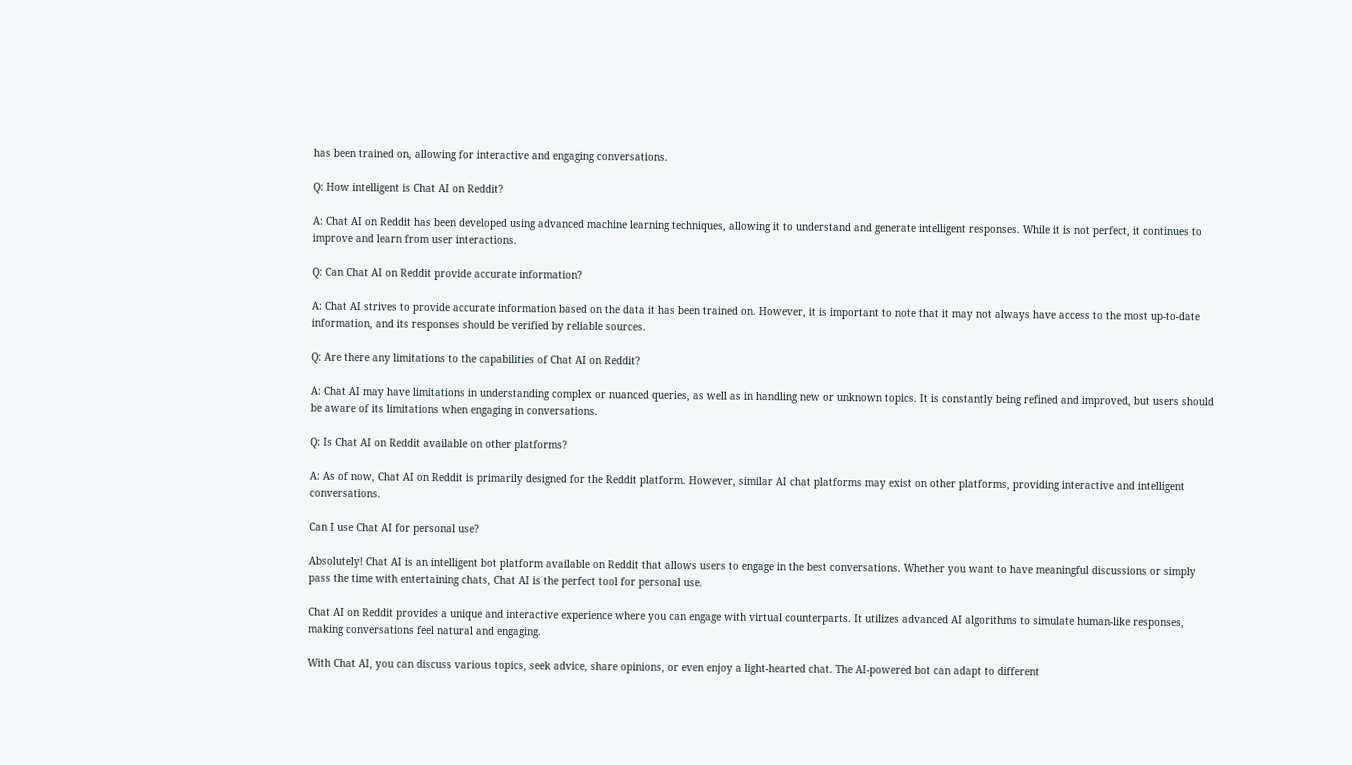has been trained on, allowing for interactive and engaging conversations.

Q: How intelligent is Chat AI on Reddit?

A: Chat AI on Reddit has been developed using advanced machine learning techniques, allowing it to understand and generate intelligent responses. While it is not perfect, it continues to improve and learn from user interactions.

Q: Can Chat AI on Reddit provide accurate information?

A: Chat AI strives to provide accurate information based on the data it has been trained on. However, it is important to note that it may not always have access to the most up-to-date information, and its responses should be verified by reliable sources.

Q: Are there any limitations to the capabilities of Chat AI on Reddit?

A: Chat AI may have limitations in understanding complex or nuanced queries, as well as in handling new or unknown topics. It is constantly being refined and improved, but users should be aware of its limitations when engaging in conversations.

Q: Is Chat AI on Reddit available on other platforms?

A: As of now, Chat AI on Reddit is primarily designed for the Reddit platform. However, similar AI chat platforms may exist on other platforms, providing interactive and intelligent conversations.

Can I use Chat AI for personal use?

Absolutely! Chat AI is an intelligent bot platform available on Reddit that allows users to engage in the best conversations. Whether you want to have meaningful discussions or simply pass the time with entertaining chats, Chat AI is the perfect tool for personal use.

Chat AI on Reddit provides a unique and interactive experience where you can engage with virtual counterparts. It utilizes advanced AI algorithms to simulate human-like responses, making conversations feel natural and engaging.

With Chat AI, you can discuss various topics, seek advice, share opinions, or even enjoy a light-hearted chat. The AI-powered bot can adapt to different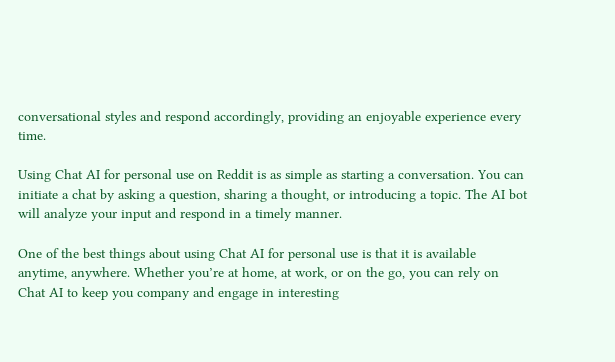conversational styles and respond accordingly, providing an enjoyable experience every time.

Using Chat AI for personal use on Reddit is as simple as starting a conversation. You can initiate a chat by asking a question, sharing a thought, or introducing a topic. The AI bot will analyze your input and respond in a timely manner.

One of the best things about using Chat AI for personal use is that it is available anytime, anywhere. Whether you’re at home, at work, or on the go, you can rely on Chat AI to keep you company and engage in interesting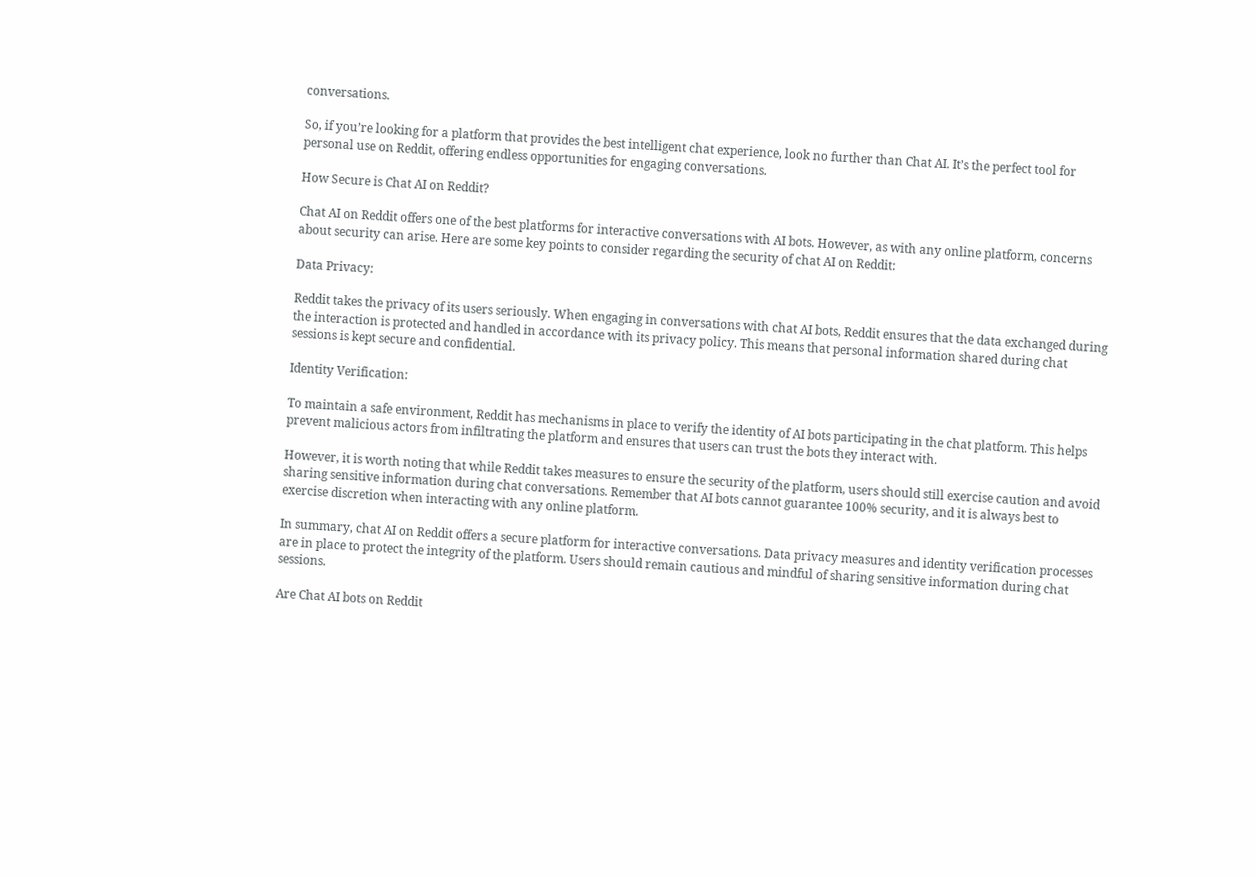conversations.

So, if you’re looking for a platform that provides the best intelligent chat experience, look no further than Chat AI. It’s the perfect tool for personal use on Reddit, offering endless opportunities for engaging conversations.

How Secure is Chat AI on Reddit?

Chat AI on Reddit offers one of the best platforms for interactive conversations with AI bots. However, as with any online platform, concerns about security can arise. Here are some key points to consider regarding the security of chat AI on Reddit:

Data Privacy:

Reddit takes the privacy of its users seriously. When engaging in conversations with chat AI bots, Reddit ensures that the data exchanged during the interaction is protected and handled in accordance with its privacy policy. This means that personal information shared during chat sessions is kept secure and confidential.

Identity Verification:

To maintain a safe environment, Reddit has mechanisms in place to verify the identity of AI bots participating in the chat platform. This helps prevent malicious actors from infiltrating the platform and ensures that users can trust the bots they interact with.

However, it is worth noting that while Reddit takes measures to ensure the security of the platform, users should still exercise caution and avoid sharing sensitive information during chat conversations. Remember that AI bots cannot guarantee 100% security, and it is always best to exercise discretion when interacting with any online platform.

In summary, chat AI on Reddit offers a secure platform for interactive conversations. Data privacy measures and identity verification processes are in place to protect the integrity of the platform. Users should remain cautious and mindful of sharing sensitive information during chat sessions.

Are Chat AI bots on Reddit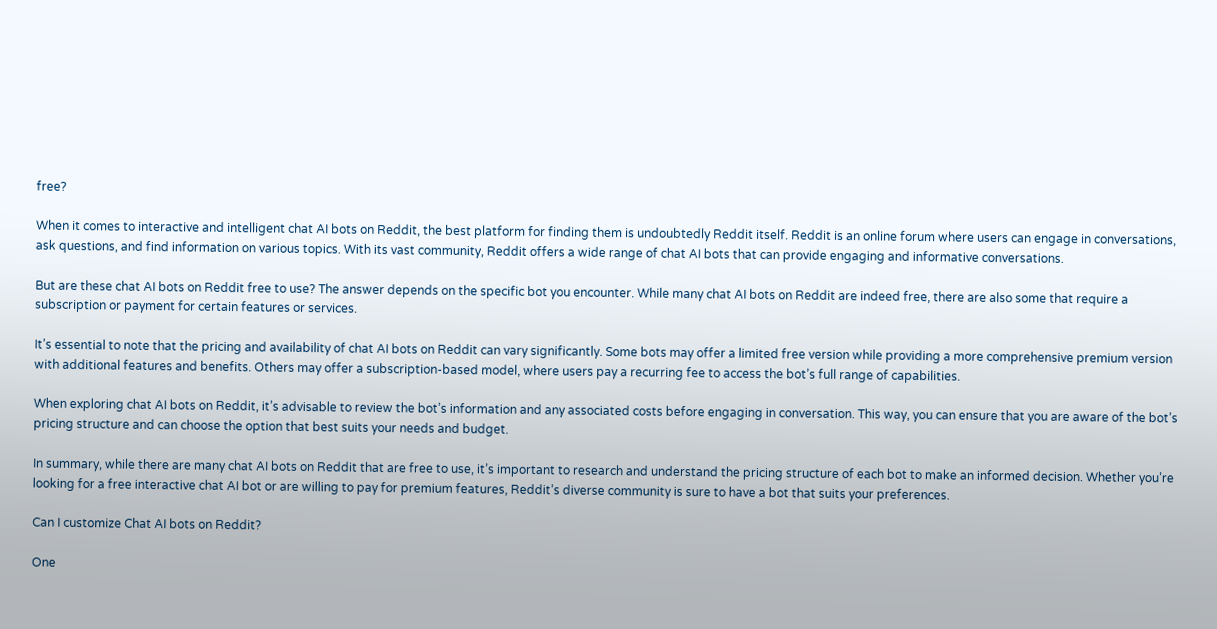free?

When it comes to interactive and intelligent chat AI bots on Reddit, the best platform for finding them is undoubtedly Reddit itself. Reddit is an online forum where users can engage in conversations, ask questions, and find information on various topics. With its vast community, Reddit offers a wide range of chat AI bots that can provide engaging and informative conversations.

But are these chat AI bots on Reddit free to use? The answer depends on the specific bot you encounter. While many chat AI bots on Reddit are indeed free, there are also some that require a subscription or payment for certain features or services.

It’s essential to note that the pricing and availability of chat AI bots on Reddit can vary significantly. Some bots may offer a limited free version while providing a more comprehensive premium version with additional features and benefits. Others may offer a subscription-based model, where users pay a recurring fee to access the bot’s full range of capabilities.

When exploring chat AI bots on Reddit, it’s advisable to review the bot’s information and any associated costs before engaging in conversation. This way, you can ensure that you are aware of the bot’s pricing structure and can choose the option that best suits your needs and budget.

In summary, while there are many chat AI bots on Reddit that are free to use, it’s important to research and understand the pricing structure of each bot to make an informed decision. Whether you’re looking for a free interactive chat AI bot or are willing to pay for premium features, Reddit’s diverse community is sure to have a bot that suits your preferences.

Can I customize Chat AI bots on Reddit?

One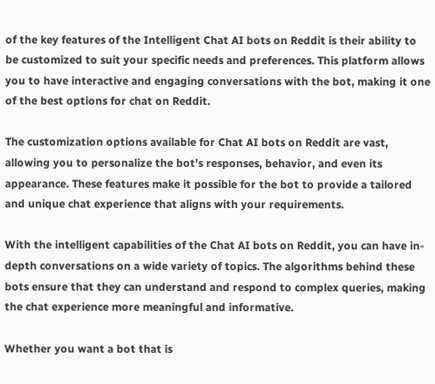of the key features of the Intelligent Chat AI bots on Reddit is their ability to be customized to suit your specific needs and preferences. This platform allows you to have interactive and engaging conversations with the bot, making it one of the best options for chat on Reddit.

The customization options available for Chat AI bots on Reddit are vast, allowing you to personalize the bot’s responses, behavior, and even its appearance. These features make it possible for the bot to provide a tailored and unique chat experience that aligns with your requirements.

With the intelligent capabilities of the Chat AI bots on Reddit, you can have in-depth conversations on a wide variety of topics. The algorithms behind these bots ensure that they can understand and respond to complex queries, making the chat experience more meaningful and informative.

Whether you want a bot that is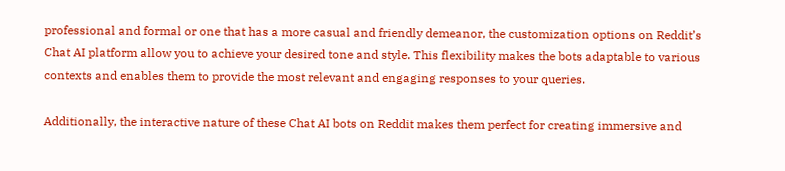professional and formal or one that has a more casual and friendly demeanor, the customization options on Reddit’s Chat AI platform allow you to achieve your desired tone and style. This flexibility makes the bots adaptable to various contexts and enables them to provide the most relevant and engaging responses to your queries.

Additionally, the interactive nature of these Chat AI bots on Reddit makes them perfect for creating immersive and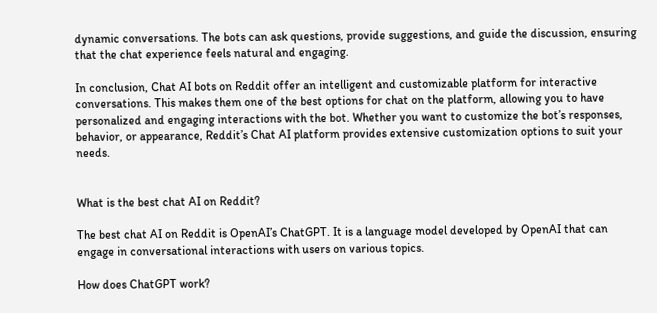dynamic conversations. The bots can ask questions, provide suggestions, and guide the discussion, ensuring that the chat experience feels natural and engaging.

In conclusion, Chat AI bots on Reddit offer an intelligent and customizable platform for interactive conversations. This makes them one of the best options for chat on the platform, allowing you to have personalized and engaging interactions with the bot. Whether you want to customize the bot’s responses, behavior, or appearance, Reddit’s Chat AI platform provides extensive customization options to suit your needs.


What is the best chat AI on Reddit?

The best chat AI on Reddit is OpenAI’s ChatGPT. It is a language model developed by OpenAI that can engage in conversational interactions with users on various topics.

How does ChatGPT work?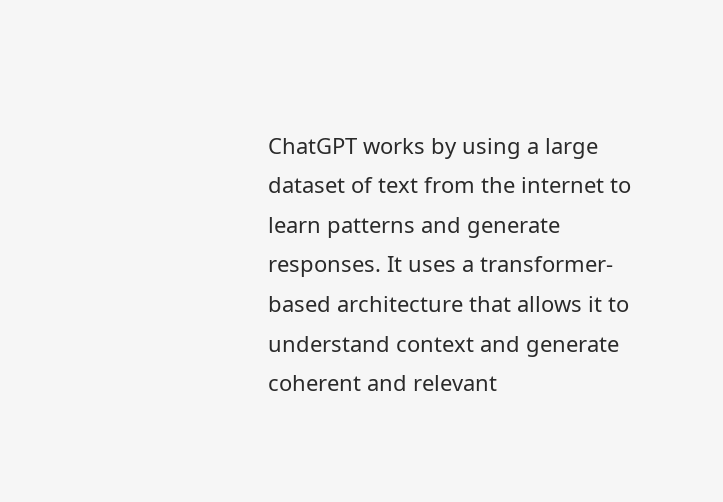ChatGPT works by using a large dataset of text from the internet to learn patterns and generate responses. It uses a transformer-based architecture that allows it to understand context and generate coherent and relevant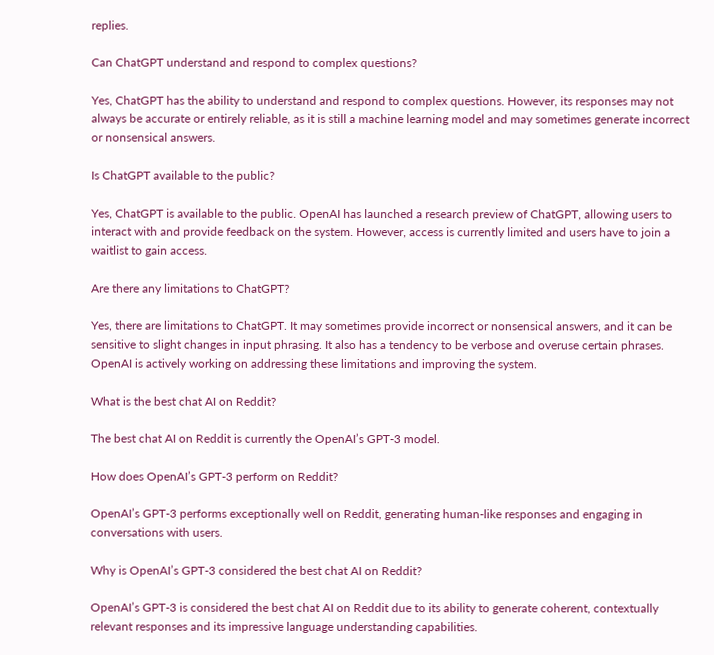replies.

Can ChatGPT understand and respond to complex questions?

Yes, ChatGPT has the ability to understand and respond to complex questions. However, its responses may not always be accurate or entirely reliable, as it is still a machine learning model and may sometimes generate incorrect or nonsensical answers.

Is ChatGPT available to the public?

Yes, ChatGPT is available to the public. OpenAI has launched a research preview of ChatGPT, allowing users to interact with and provide feedback on the system. However, access is currently limited and users have to join a waitlist to gain access.

Are there any limitations to ChatGPT?

Yes, there are limitations to ChatGPT. It may sometimes provide incorrect or nonsensical answers, and it can be sensitive to slight changes in input phrasing. It also has a tendency to be verbose and overuse certain phrases. OpenAI is actively working on addressing these limitations and improving the system.

What is the best chat AI on Reddit?

The best chat AI on Reddit is currently the OpenAI’s GPT-3 model.

How does OpenAI’s GPT-3 perform on Reddit?

OpenAI’s GPT-3 performs exceptionally well on Reddit, generating human-like responses and engaging in conversations with users.

Why is OpenAI’s GPT-3 considered the best chat AI on Reddit?

OpenAI’s GPT-3 is considered the best chat AI on Reddit due to its ability to generate coherent, contextually relevant responses and its impressive language understanding capabilities.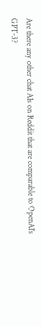Are there any other chat AIs on Reddit that are comparable to OpenAI’s GPT-3?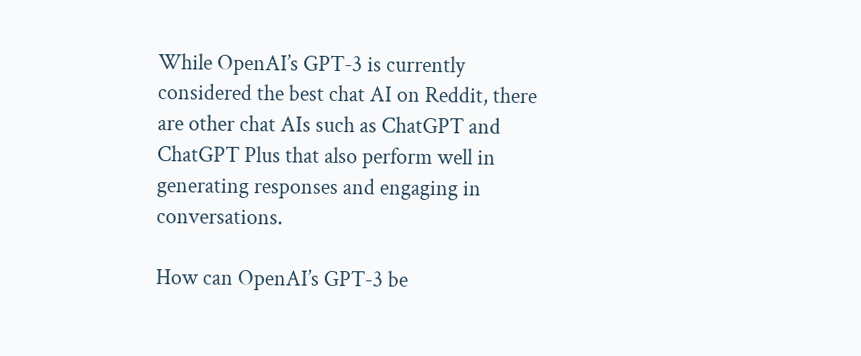While OpenAI’s GPT-3 is currently considered the best chat AI on Reddit, there are other chat AIs such as ChatGPT and ChatGPT Plus that also perform well in generating responses and engaging in conversations.

How can OpenAI’s GPT-3 be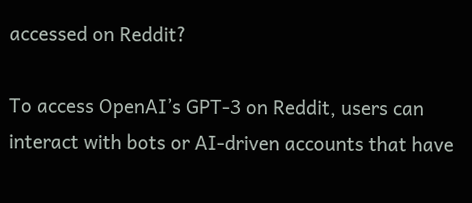accessed on Reddit?

To access OpenAI’s GPT-3 on Reddit, users can interact with bots or AI-driven accounts that have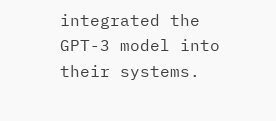integrated the GPT-3 model into their systems.